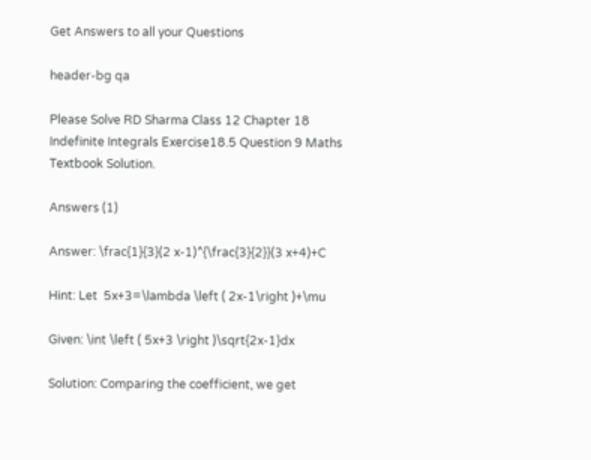Get Answers to all your Questions

header-bg qa

Please Solve RD Sharma Class 12 Chapter 18 Indefinite Integrals Exercise18.5 Question 9 Maths Textbook Solution.

Answers (1)

Answer: \frac{1}{3}(2 x-1)^{\frac{3}{2}}(3 x+4)+C

Hint: Let  5x+3=\lambda \left ( 2x-1\right )+\mu

Given: \int \left ( 5x+3 \right )\sqrt{2x-1}dx

Solution: Comparing the coefficient, we get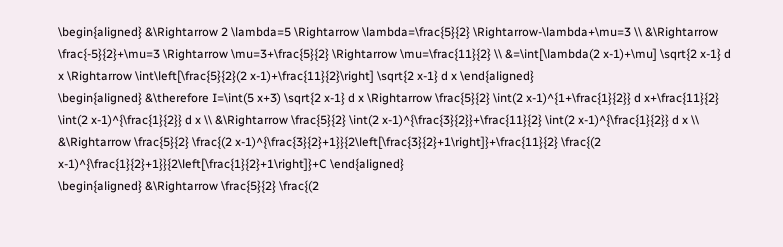\begin{aligned} &\Rightarrow 2 \lambda=5 \Rightarrow \lambda=\frac{5}{2} \Rightarrow-\lambda+\mu=3 \\ &\Rightarrow \frac{-5}{2}+\mu=3 \Rightarrow \mu=3+\frac{5}{2} \Rightarrow \mu=\frac{11}{2} \\ &=\int[\lambda(2 x-1)+\mu] \sqrt{2 x-1} d x \Rightarrow \int\left[\frac{5}{2}(2 x-1)+\frac{11}{2}\right] \sqrt{2 x-1} d x \end{aligned}
\begin{aligned} &\therefore I=\int(5 x+3) \sqrt{2 x-1} d x \Rightarrow \frac{5}{2} \int(2 x-1)^{1+\frac{1}{2}} d x+\frac{11}{2} \int(2 x-1)^{\frac{1}{2}} d x \\ &\Rightarrow \frac{5}{2} \int(2 x-1)^{\frac{3}{2}}+\frac{11}{2} \int(2 x-1)^{\frac{1}{2}} d x \\ &\Rightarrow \frac{5}{2} \frac{(2 x-1)^{\frac{3}{2}+1}}{2\left[\frac{3}{2}+1\right]}+\frac{11}{2} \frac{(2 x-1)^{\frac{1}{2}+1}}{2\left[\frac{1}{2}+1\right]}+C \end{aligned}
\begin{aligned} &\Rightarrow \frac{5}{2} \frac{(2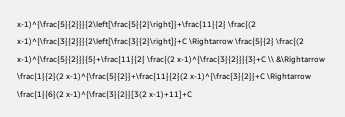x-1)^{\frac{5}{2}}}{2\left[\frac{5}{2}\right]}+\frac{11}{2} \frac{(2 x-1)^{\frac{3}{2}}}{2\left[\frac{3}{2}\right]}+C \Rightarrow \frac{5}{2} \frac{(2 x-1)^{\frac{5}{2}}}{5}+\frac{11}{2} \frac{(2 x-1)^{\frac{3}{2}}}{3}+C \\ &\Rightarrow \frac{1}{2}(2 x-1)^{\frac{5}{2}}+\frac{11}{2}(2 x-1)^{\frac{3}{2}}+C \Rightarrow \frac{1}{6}(2 x-1)^{\frac{3}{2}}[3(2 x-1)+11]+C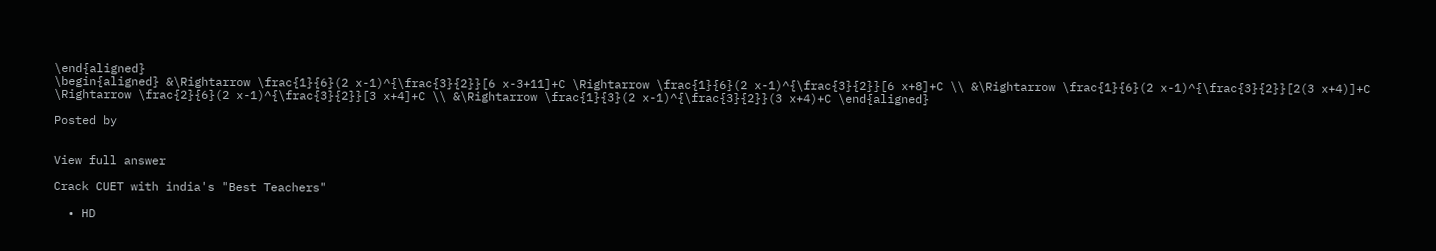\end{aligned}
\begin{aligned} &\Rightarrow \frac{1}{6}(2 x-1)^{\frac{3}{2}}[6 x-3+11]+C \Rightarrow \frac{1}{6}(2 x-1)^{\frac{3}{2}}[6 x+8]+C \\ &\Rightarrow \frac{1}{6}(2 x-1)^{\frac{3}{2}}[2(3 x+4)]+C \Rightarrow \frac{2}{6}(2 x-1)^{\frac{3}{2}}[3 x+4]+C \\ &\Rightarrow \frac{1}{3}(2 x-1)^{\frac{3}{2}}(3 x+4)+C \end{aligned}

Posted by


View full answer

Crack CUET with india's "Best Teachers"

  • HD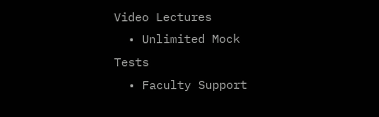Video Lectures
  • Unlimited Mock Tests
  • Faculty Support